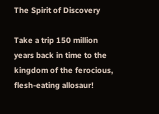The Spirit of Discovery

Take a trip 150 million years back in time to the kingdom of the ferocious, flesh-eating allosaur!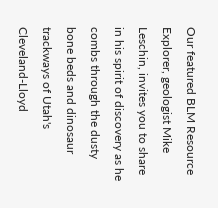Our featured BLM Resource Explorer, geologist Mike Leschin, invites you to share in his spirit of discovery as he combs through the dusty bone beds and dinosaur trackways of Utah's Cleveland-Lloyd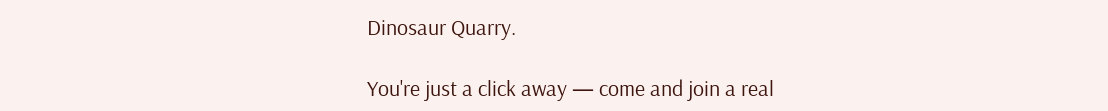Dinosaur Quarry.

You're just a click away — come and join a real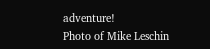adventure!
Photo of Mike Leschin